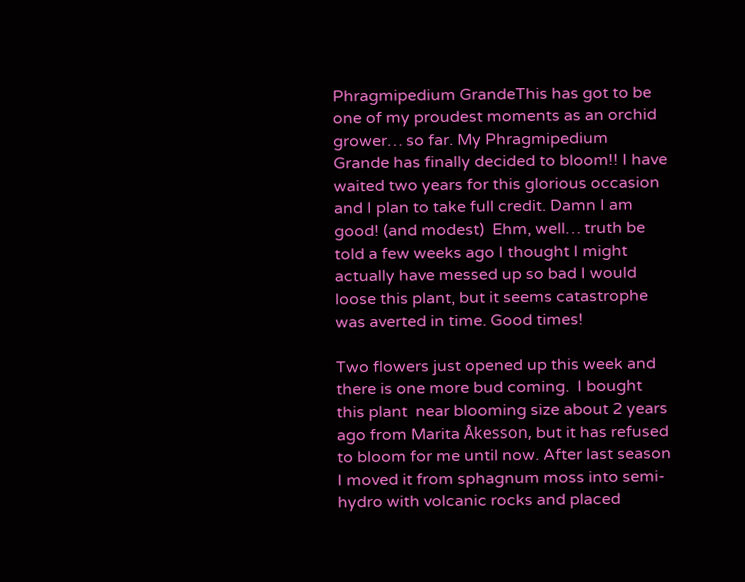Phragmipedium GrandeThis has got to be one of my proudest moments as an orchid grower… so far. My Phragmipedium Grande has finally decided to bloom!! I have waited two years for this glorious occasion and I plan to take full credit. Damn I am good! (and modest)  Ehm, well… truth be told a few weeks ago I thought I might actually have messed up so bad I would loose this plant, but it seems catastrophe was averted in time. Good times!

Two flowers just opened up this week and there is one more bud coming.  I bought this plant  near blooming size about 2 years ago from Marita Åkesson, but it has refused to bloom for me until now. After last season I moved it from sphagnum moss into semi-hydro with volcanic rocks and placed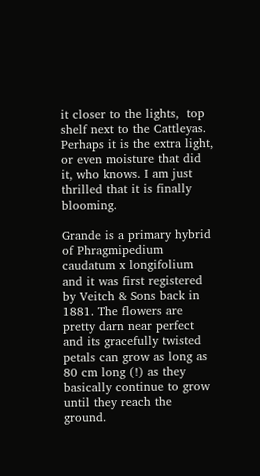it closer to the lights,  top shelf next to the Cattleyas. Perhaps it is the extra light, or even moisture that did it, who knows. I am just thrilled that it is finally blooming.

Grande is a primary hybrid of Phragmipedium caudatum x longifolium and it was first registered by Veitch & Sons back in 1881. The flowers are pretty darn near perfect and its gracefully twisted petals can grow as long as 80 cm long (!) as they basically continue to grow until they reach the ground.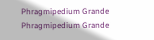Phragmipedium Grande Phragmipedium Grande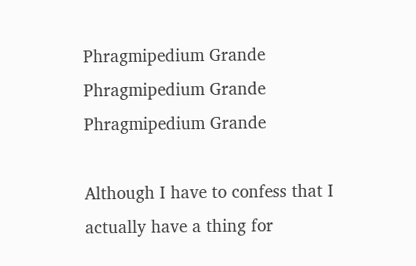Phragmipedium Grande Phragmipedium Grande Phragmipedium Grande

Although I have to confess that I actually have a thing for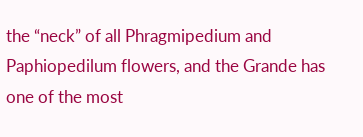the “neck” of all Phragmipedium and Paphiopedilum flowers, and the Grande has one of the most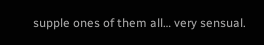supple ones of them all… very sensual.